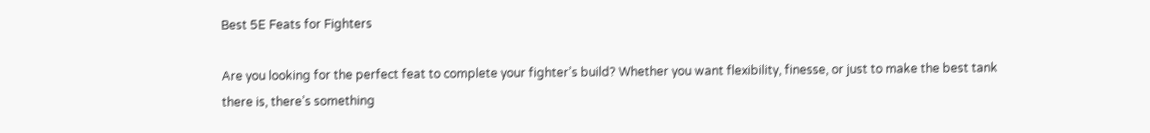Best 5E Feats for Fighters

Are you looking for the perfect feat to complete your fighter’s build? Whether you want flexibility, finesse, or just to make the best tank there is, there’s something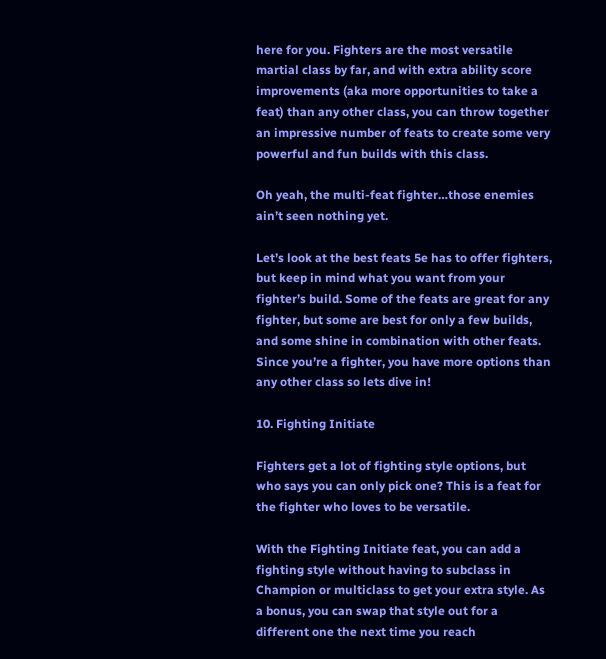here for you. Fighters are the most versatile martial class by far, and with extra ability score improvements (aka more opportunities to take a feat) than any other class, you can throw together an impressive number of feats to create some very powerful and fun builds with this class.

Oh yeah, the multi-feat fighter…those enemies ain’t seen nothing yet.

Let’s look at the best feats 5e has to offer fighters, but keep in mind what you want from your fighter’s build. Some of the feats are great for any fighter, but some are best for only a few builds, and some shine in combination with other feats. Since you’re a fighter, you have more options than any other class so lets dive in!

10. Fighting Initiate

Fighters get a lot of fighting style options, but who says you can only pick one? This is a feat for the fighter who loves to be versatile.

With the Fighting Initiate feat, you can add a fighting style without having to subclass in Champion or multiclass to get your extra style. As a bonus, you can swap that style out for a different one the next time you reach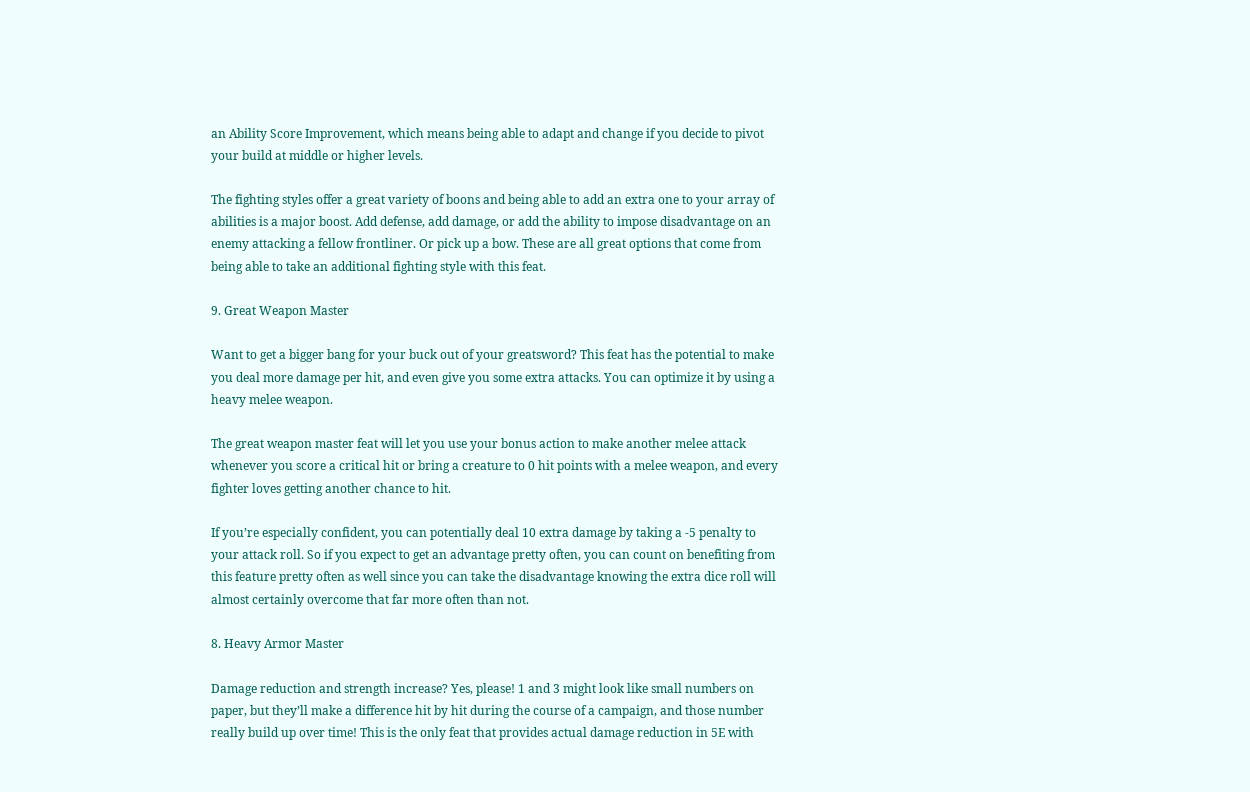an Ability Score Improvement, which means being able to adapt and change if you decide to pivot your build at middle or higher levels.

The fighting styles offer a great variety of boons and being able to add an extra one to your array of abilities is a major boost. Add defense, add damage, or add the ability to impose disadvantage on an enemy attacking a fellow frontliner. Or pick up a bow. These are all great options that come from being able to take an additional fighting style with this feat.

9. Great Weapon Master

Want to get a bigger bang for your buck out of your greatsword? This feat has the potential to make you deal more damage per hit, and even give you some extra attacks. You can optimize it by using a heavy melee weapon.

The great weapon master feat will let you use your bonus action to make another melee attack whenever you score a critical hit or bring a creature to 0 hit points with a melee weapon, and every fighter loves getting another chance to hit.

If you’re especially confident, you can potentially deal 10 extra damage by taking a -5 penalty to your attack roll. So if you expect to get an advantage pretty often, you can count on benefiting from this feature pretty often as well since you can take the disadvantage knowing the extra dice roll will almost certainly overcome that far more often than not.

8. Heavy Armor Master

Damage reduction and strength increase? Yes, please! 1 and 3 might look like small numbers on paper, but they’ll make a difference hit by hit during the course of a campaign, and those number really build up over time! This is the only feat that provides actual damage reduction in 5E with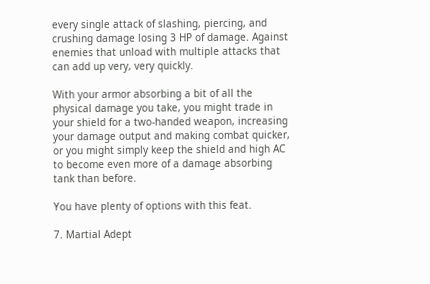every single attack of slashing, piercing, and crushing damage losing 3 HP of damage. Against enemies that unload with multiple attacks that can add up very, very quickly.

With your armor absorbing a bit of all the physical damage you take, you might trade in your shield for a two-handed weapon, increasing your damage output and making combat quicker, or you might simply keep the shield and high AC to become even more of a damage absorbing tank than before.

You have plenty of options with this feat.

7. Martial Adept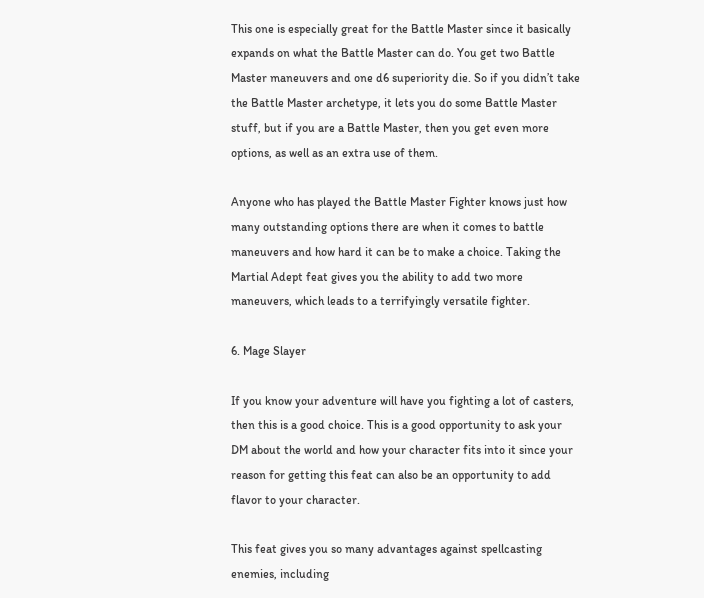This one is especially great for the Battle Master since it basically expands on what the Battle Master can do. You get two Battle Master maneuvers and one d6 superiority die. So if you didn’t take the Battle Master archetype, it lets you do some Battle Master stuff, but if you are a Battle Master, then you get even more options, as well as an extra use of them.

Anyone who has played the Battle Master Fighter knows just how many outstanding options there are when it comes to battle maneuvers and how hard it can be to make a choice. Taking the Martial Adept feat gives you the ability to add two more maneuvers, which leads to a terrifyingly versatile fighter.

6. Mage Slayer

If you know your adventure will have you fighting a lot of casters, then this is a good choice. This is a good opportunity to ask your DM about the world and how your character fits into it since your reason for getting this feat can also be an opportunity to add flavor to your character.

This feat gives you so many advantages against spellcasting enemies, including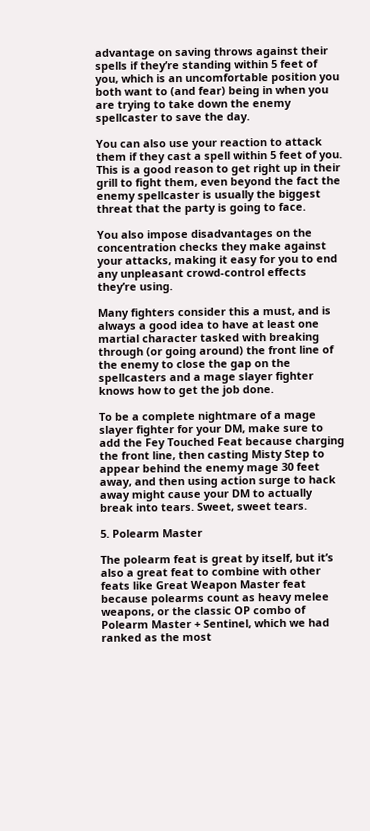advantage on saving throws against their spells if they’re standing within 5 feet of you, which is an uncomfortable position you both want to (and fear) being in when you are trying to take down the enemy spellcaster to save the day.

You can also use your reaction to attack them if they cast a spell within 5 feet of you. This is a good reason to get right up in their grill to fight them, even beyond the fact the enemy spellcaster is usually the biggest threat that the party is going to face.

You also impose disadvantages on the concentration checks they make against your attacks, making it easy for you to end any unpleasant crowd-control effects they’re using.

Many fighters consider this a must, and is always a good idea to have at least one martial character tasked with breaking through (or going around) the front line of the enemy to close the gap on the spellcasters and a mage slayer fighter knows how to get the job done.

To be a complete nightmare of a mage slayer fighter for your DM, make sure to add the Fey Touched Feat because charging the front line, then casting Misty Step to appear behind the enemy mage 30 feet away, and then using action surge to hack away might cause your DM to actually break into tears. Sweet, sweet tears.

5. Polearm Master

The polearm feat is great by itself, but it’s also a great feat to combine with other feats like Great Weapon Master feat because polearms count as heavy melee weapons, or the classic OP combo of Polearm Master + Sentinel, which we had ranked as the most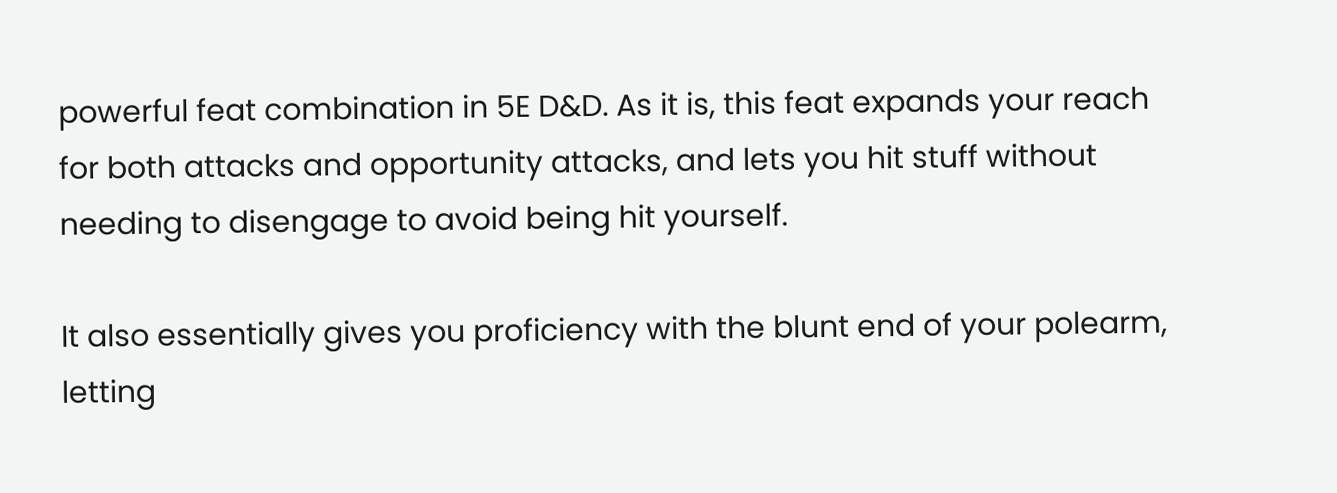powerful feat combination in 5E D&D. As it is, this feat expands your reach for both attacks and opportunity attacks, and lets you hit stuff without needing to disengage to avoid being hit yourself.

It also essentially gives you proficiency with the blunt end of your polearm, letting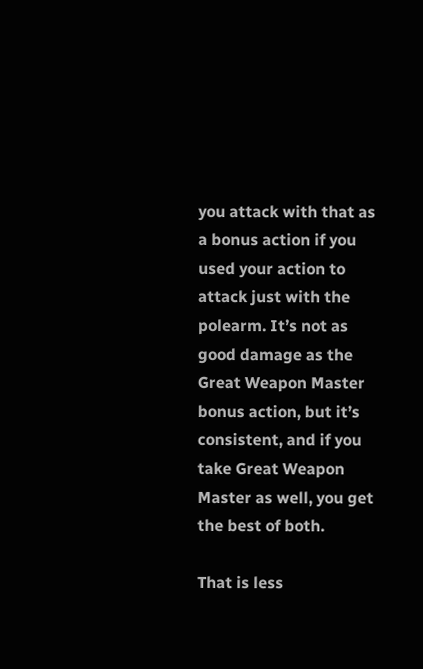you attack with that as a bonus action if you used your action to attack just with the polearm. It’s not as good damage as the Great Weapon Master bonus action, but it’s consistent, and if you take Great Weapon Master as well, you get the best of both.

That is less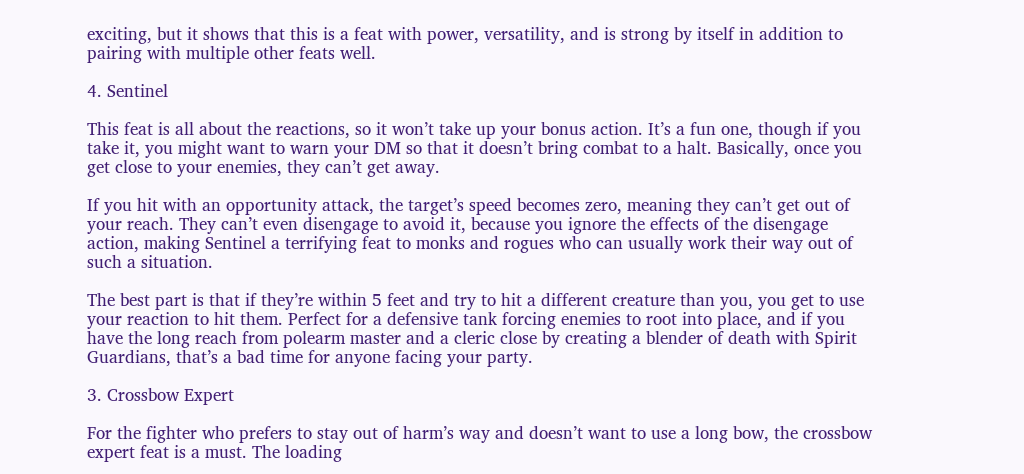exciting, but it shows that this is a feat with power, versatility, and is strong by itself in addition to pairing with multiple other feats well.

4. Sentinel

This feat is all about the reactions, so it won’t take up your bonus action. It’s a fun one, though if you take it, you might want to warn your DM so that it doesn’t bring combat to a halt. Basically, once you get close to your enemies, they can’t get away.

If you hit with an opportunity attack, the target’s speed becomes zero, meaning they can’t get out of your reach. They can’t even disengage to avoid it, because you ignore the effects of the disengage action, making Sentinel a terrifying feat to monks and rogues who can usually work their way out of such a situation.

The best part is that if they’re within 5 feet and try to hit a different creature than you, you get to use your reaction to hit them. Perfect for a defensive tank forcing enemies to root into place, and if you have the long reach from polearm master and a cleric close by creating a blender of death with Spirit Guardians, that’s a bad time for anyone facing your party.

3. Crossbow Expert

For the fighter who prefers to stay out of harm’s way and doesn’t want to use a long bow, the crossbow expert feat is a must. The loading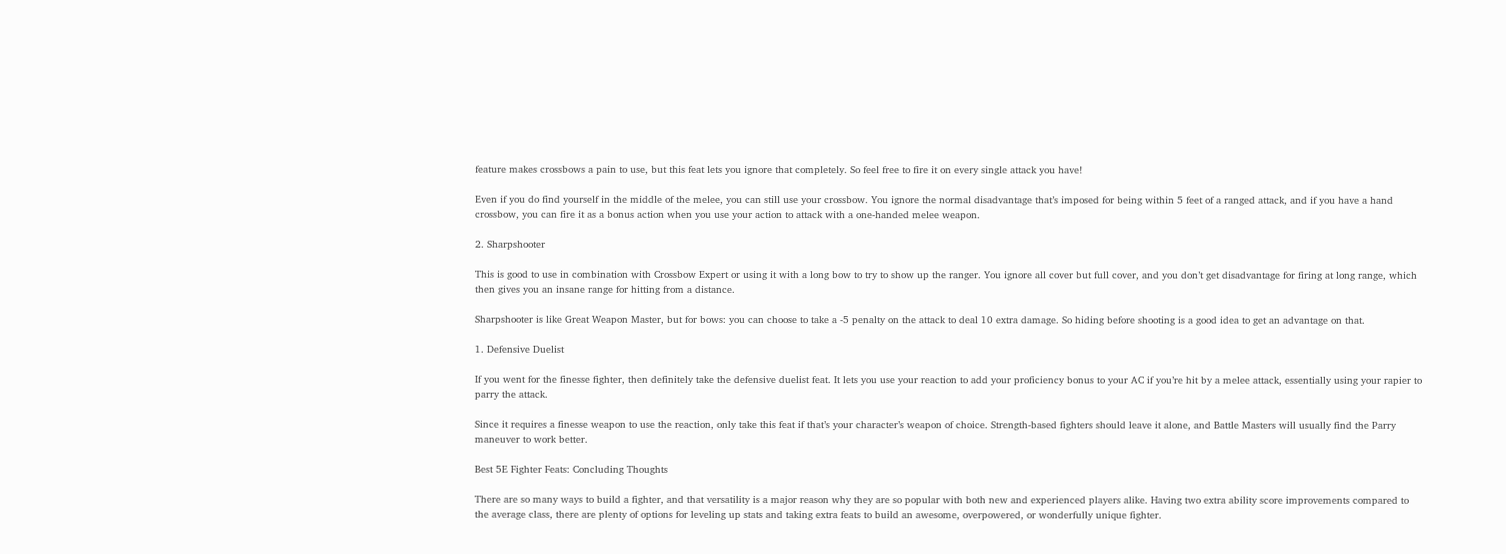feature makes crossbows a pain to use, but this feat lets you ignore that completely. So feel free to fire it on every single attack you have!

Even if you do find yourself in the middle of the melee, you can still use your crossbow. You ignore the normal disadvantage that’s imposed for being within 5 feet of a ranged attack, and if you have a hand crossbow, you can fire it as a bonus action when you use your action to attack with a one-handed melee weapon.

2. Sharpshooter

This is good to use in combination with Crossbow Expert or using it with a long bow to try to show up the ranger. You ignore all cover but full cover, and you don’t get disadvantage for firing at long range, which then gives you an insane range for hitting from a distance.

Sharpshooter is like Great Weapon Master, but for bows: you can choose to take a -5 penalty on the attack to deal 10 extra damage. So hiding before shooting is a good idea to get an advantage on that.

1. Defensive Duelist

If you went for the finesse fighter, then definitely take the defensive duelist feat. It lets you use your reaction to add your proficiency bonus to your AC if you’re hit by a melee attack, essentially using your rapier to parry the attack.

Since it requires a finesse weapon to use the reaction, only take this feat if that’s your character’s weapon of choice. Strength-based fighters should leave it alone, and Battle Masters will usually find the Parry maneuver to work better.

Best 5E Fighter Feats: Concluding Thoughts

There are so many ways to build a fighter, and that versatility is a major reason why they are so popular with both new and experienced players alike. Having two extra ability score improvements compared to the average class, there are plenty of options for leveling up stats and taking extra feats to build an awesome, overpowered, or wonderfully unique fighter.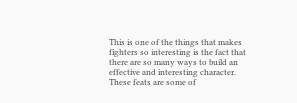This is one of the things that makes fighters so interesting is the fact that there are so many ways to build an effective and interesting character. These feats are some of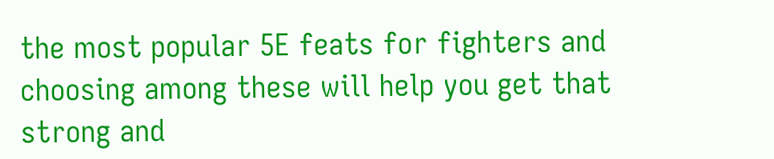the most popular 5E feats for fighters and choosing among these will help you get that strong and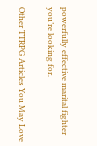powerfully effective marital fighter you’re looking for.

Other TTRPG Articles You May Love